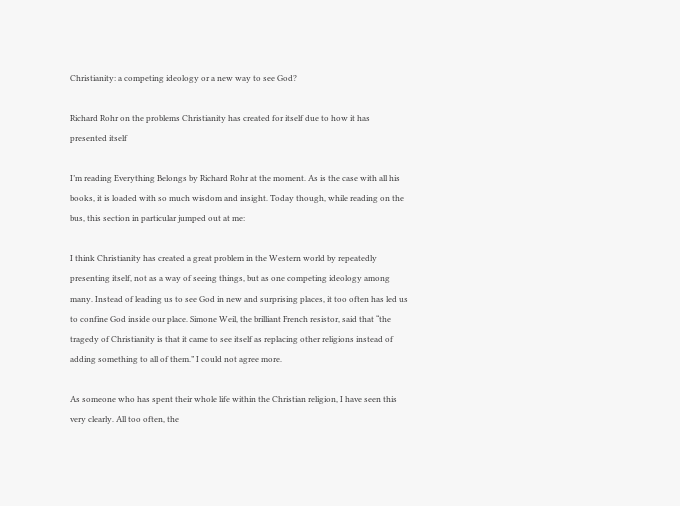Christianity: a competing ideology or a new way to see God?

Richard Rohr on the problems Christianity has created for itself due to how it has presented itself

I’m reading Everything Belongs by Richard Rohr at the moment. As is the case with all his books, it is loaded with so much wisdom and insight. Today though, while reading on the bus, this section in particular jumped out at me:

I think Christianity has created a great problem in the Western world by repeatedly presenting itself, not as a way of seeing things, but as one competing ideology among many. Instead of leading us to see God in new and surprising places, it too often has led us to confine God inside our place. Simone Weil, the brilliant French resistor, said that “the tragedy of Christianity is that it came to see itself as replacing other religions instead of adding something to all of them.” I could not agree more.

As someone who has spent their whole life within the Christian religion, I have seen this very clearly. All too often, the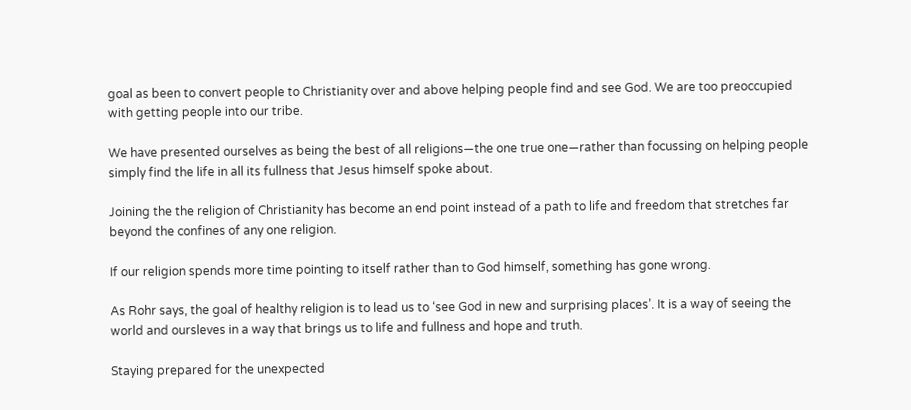goal as been to convert people to Christianity over and above helping people find and see God. We are too preoccupied with getting people into our tribe.

We have presented ourselves as being the best of all religions—the one true one—rather than focussing on helping people simply find the life in all its fullness that Jesus himself spoke about.

Joining the the religion of Christianity has become an end point instead of a path to life and freedom that stretches far beyond the confines of any one religion.

If our religion spends more time pointing to itself rather than to God himself, something has gone wrong.

As Rohr says, the goal of healthy religion is to lead us to ‘see God in new and surprising places’. It is a way of seeing the world and oursleves in a way that brings us to life and fullness and hope and truth.

Staying prepared for the unexpected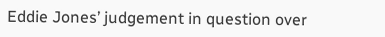Eddie Jones’ judgement in question over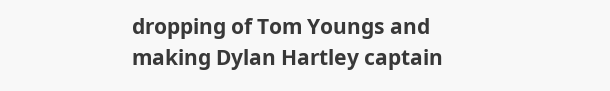dropping of Tom Youngs and making Dylan Hartley captain